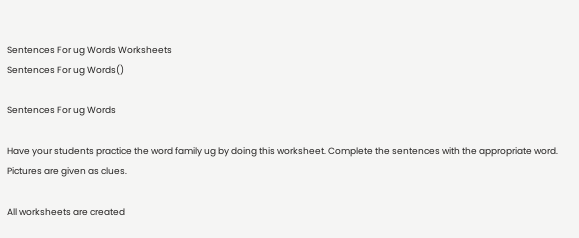Sentences For ug Words Worksheets
Sentences For ug Words()

Sentences For ug Words

Have your students practice the word family ug by doing this worksheet. Complete the sentences with the appropriate word. Pictures are given as clues.

All worksheets are created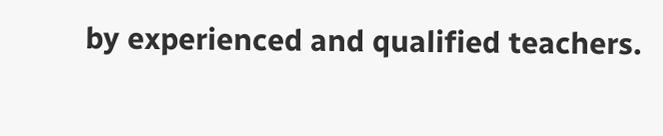by experienced and qualified teachers.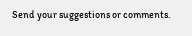Send your suggestions or comments.